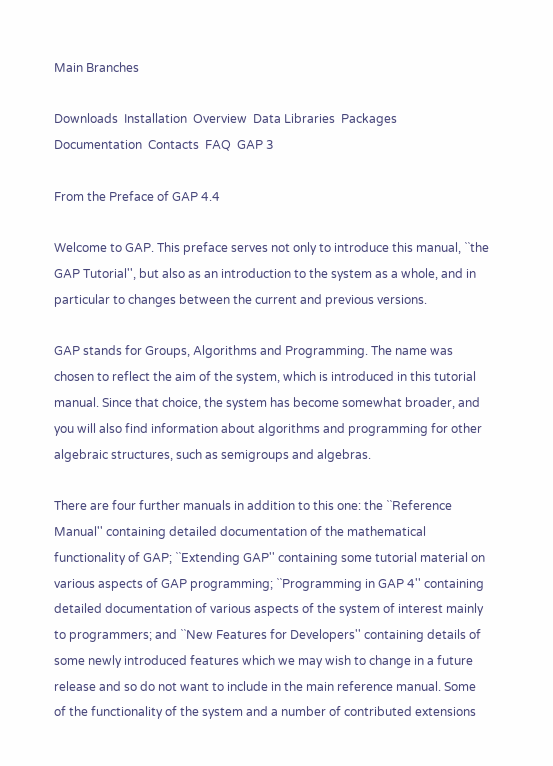Main Branches

Downloads  Installation  Overview  Data Libraries  Packages  Documentation  Contacts  FAQ  GAP 3

From the Preface of GAP 4.4

Welcome to GAP. This preface serves not only to introduce this manual, ``the GAP Tutorial'', but also as an introduction to the system as a whole, and in particular to changes between the current and previous versions.

GAP stands for Groups, Algorithms and Programming. The name was chosen to reflect the aim of the system, which is introduced in this tutorial manual. Since that choice, the system has become somewhat broader, and you will also find information about algorithms and programming for other algebraic structures, such as semigroups and algebras.

There are four further manuals in addition to this one: the ``Reference Manual'' containing detailed documentation of the mathematical functionality of GAP; ``Extending GAP'' containing some tutorial material on various aspects of GAP programming; ``Programming in GAP 4'' containing detailed documentation of various aspects of the system of interest mainly to programmers; and ``New Features for Developers'' containing details of some newly introduced features which we may wish to change in a future release and so do not want to include in the main reference manual. Some of the functionality of the system and a number of contributed extensions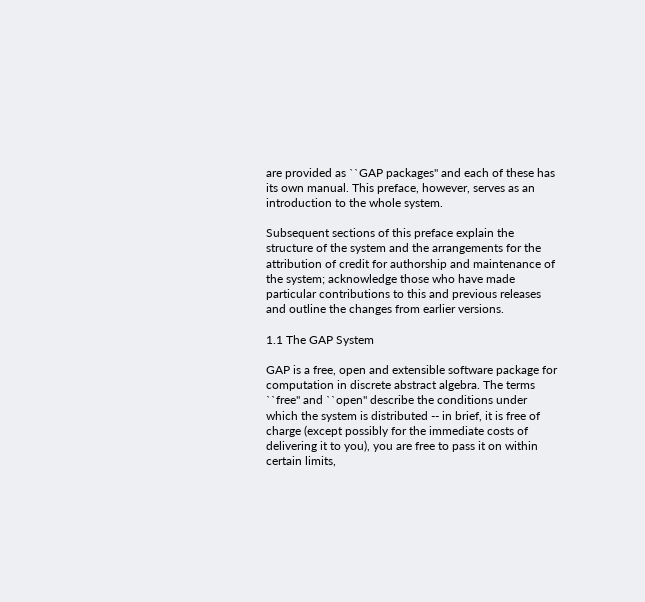are provided as ``GAP packages'' and each of these has its own manual. This preface, however, serves as an introduction to the whole system.

Subsequent sections of this preface explain the structure of the system and the arrangements for the attribution of credit for authorship and maintenance of the system; acknowledge those who have made particular contributions to this and previous releases and outline the changes from earlier versions.

1.1 The GAP System

GAP is a free, open and extensible software package for computation in discrete abstract algebra. The terms ``free'' and ``open'' describe the conditions under which the system is distributed -- in brief, it is free of charge (except possibly for the immediate costs of delivering it to you), you are free to pass it on within certain limits,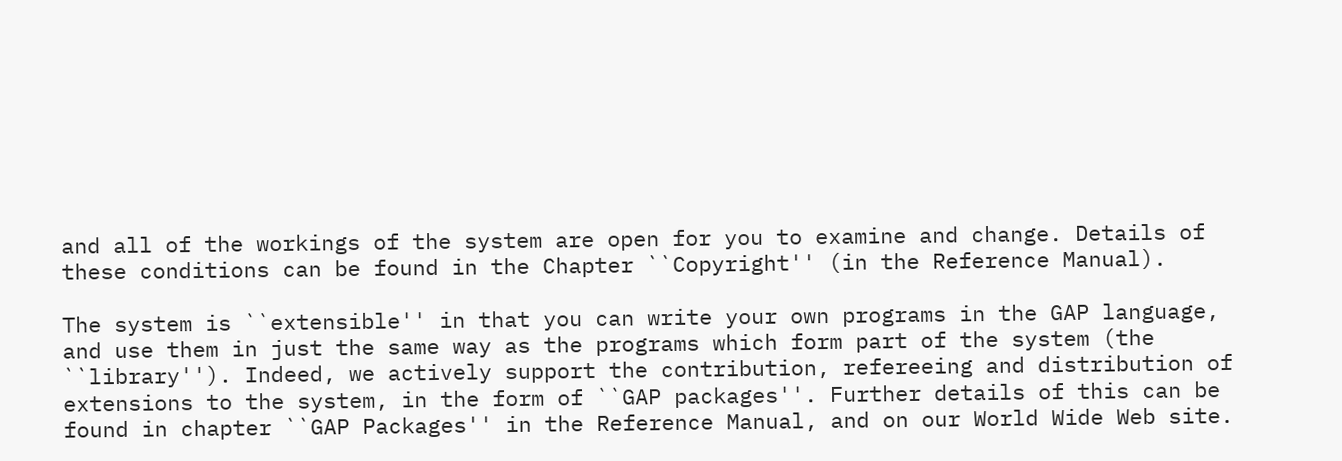and all of the workings of the system are open for you to examine and change. Details of these conditions can be found in the Chapter ``Copyright'' (in the Reference Manual).

The system is ``extensible'' in that you can write your own programs in the GAP language, and use them in just the same way as the programs which form part of the system (the ``library''). Indeed, we actively support the contribution, refereeing and distribution of extensions to the system, in the form of ``GAP packages''. Further details of this can be found in chapter ``GAP Packages'' in the Reference Manual, and on our World Wide Web site.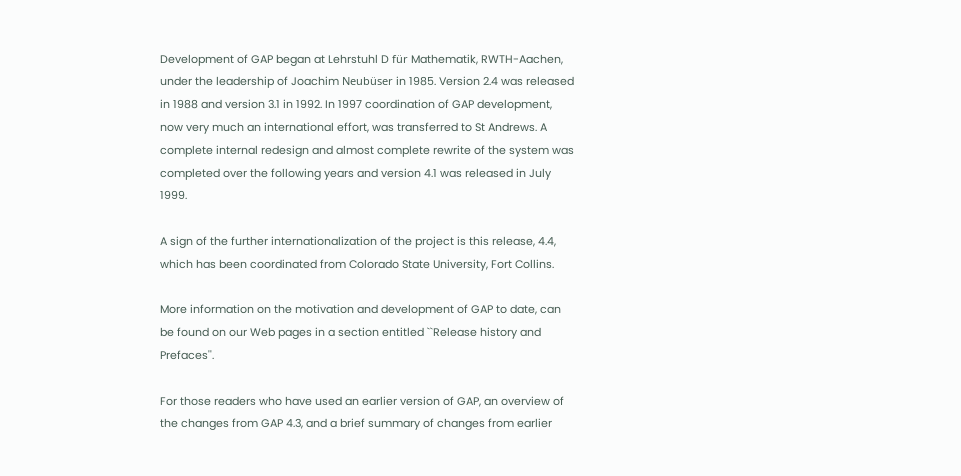Development of GAP began at Lehrstuhl D für Mathematik, RWTH-Aachen, under the leadership of Joachim Neubüser in 1985. Version 2.4 was released in 1988 and version 3.1 in 1992. In 1997 coordination of GAP development, now very much an international effort, was transferred to St Andrews. A complete internal redesign and almost complete rewrite of the system was completed over the following years and version 4.1 was released in July 1999.

A sign of the further internationalization of the project is this release, 4.4, which has been coordinated from Colorado State University, Fort Collins.

More information on the motivation and development of GAP to date, can be found on our Web pages in a section entitled ``Release history and Prefaces''.

For those readers who have used an earlier version of GAP, an overview of the changes from GAP 4.3, and a brief summary of changes from earlier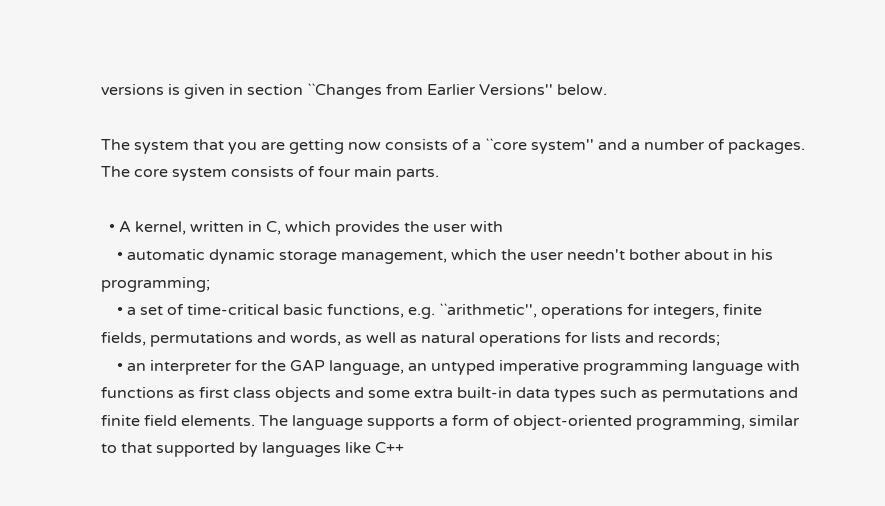versions is given in section ``Changes from Earlier Versions'' below.

The system that you are getting now consists of a ``core system'' and a number of packages. The core system consists of four main parts.

  • A kernel, written in C, which provides the user with
    • automatic dynamic storage management, which the user needn't bother about in his programming;
    • a set of time-critical basic functions, e.g. ``arithmetic'', operations for integers, finite fields, permutations and words, as well as natural operations for lists and records;
    • an interpreter for the GAP language, an untyped imperative programming language with functions as first class objects and some extra built-in data types such as permutations and finite field elements. The language supports a form of object-oriented programming, similar to that supported by languages like C++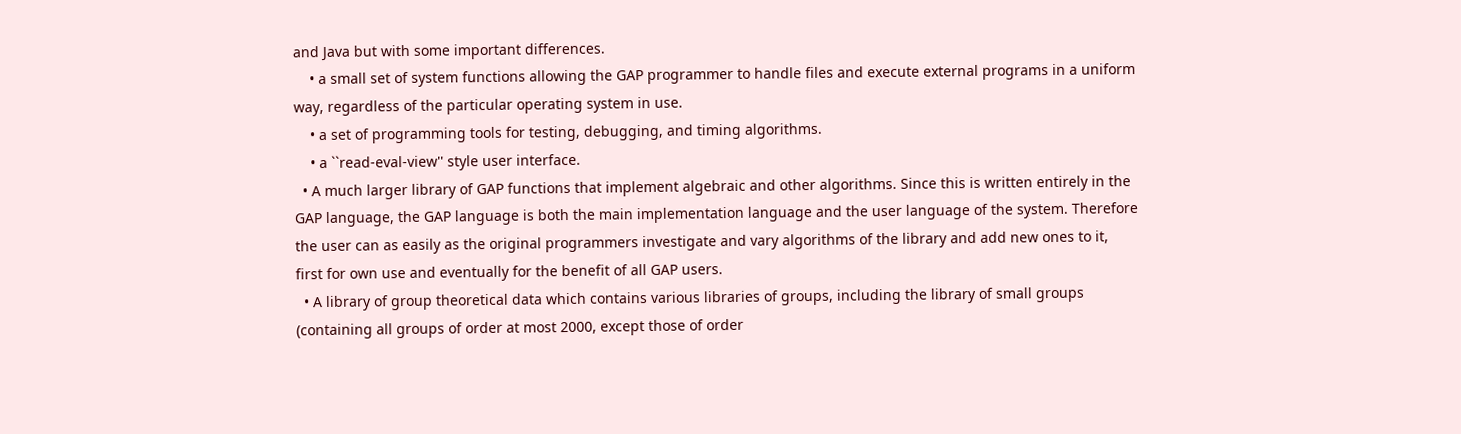and Java but with some important differences.
    • a small set of system functions allowing the GAP programmer to handle files and execute external programs in a uniform way, regardless of the particular operating system in use.
    • a set of programming tools for testing, debugging, and timing algorithms.
    • a ``read-eval-view'' style user interface.
  • A much larger library of GAP functions that implement algebraic and other algorithms. Since this is written entirely in the GAP language, the GAP language is both the main implementation language and the user language of the system. Therefore the user can as easily as the original programmers investigate and vary algorithms of the library and add new ones to it, first for own use and eventually for the benefit of all GAP users.
  • A library of group theoretical data which contains various libraries of groups, including the library of small groups (containing all groups of order at most 2000, except those of order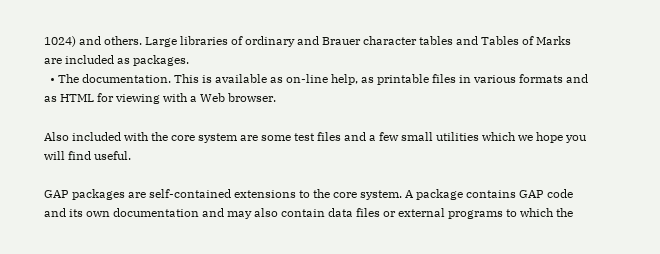1024) and others. Large libraries of ordinary and Brauer character tables and Tables of Marks are included as packages.
  • The documentation. This is available as on-line help, as printable files in various formats and as HTML for viewing with a Web browser.

Also included with the core system are some test files and a few small utilities which we hope you will find useful.

GAP packages are self-contained extensions to the core system. A package contains GAP code and its own documentation and may also contain data files or external programs to which the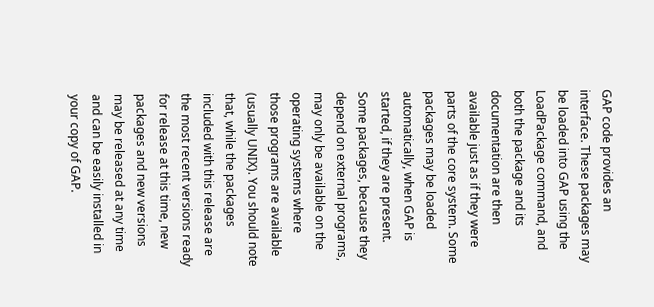GAP code provides an interface. These packages may be loaded into GAP using the LoadPackage command, and both the package and its documentation are then available just as if they were parts of the core system. Some packages may be loaded automatically, when GAP is started, if they are present. Some packages, because they depend on external programs, may only be available on the operating systems where those programs are available (usually UNIX). You should note that, while the packages included with this release are the most recent versions ready for release at this time, new packages and new versions may be released at any time and can be easily installed in your copy of GAP.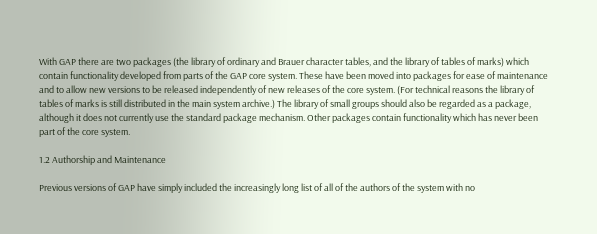With GAP there are two packages (the library of ordinary and Brauer character tables, and the library of tables of marks) which contain functionality developed from parts of the GAP core system. These have been moved into packages for ease of maintenance and to allow new versions to be released independently of new releases of the core system. (For technical reasons the library of tables of marks is still distributed in the main system archive.) The library of small groups should also be regarded as a package, although it does not currently use the standard package mechanism. Other packages contain functionality which has never been part of the core system.

1.2 Authorship and Maintenance

Previous versions of GAP have simply included the increasingly long list of all of the authors of the system with no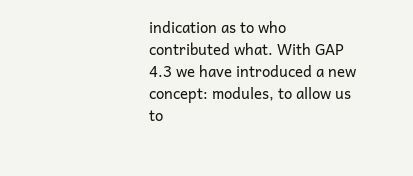indication as to who contributed what. With GAP 4.3 we have introduced a new concept: modules, to allow us to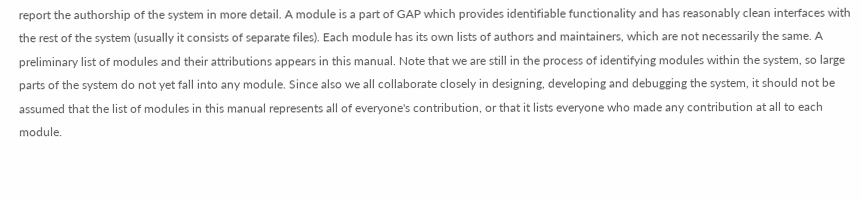report the authorship of the system in more detail. A module is a part of GAP which provides identifiable functionality and has reasonably clean interfaces with the rest of the system (usually it consists of separate files). Each module has its own lists of authors and maintainers, which are not necessarily the same. A preliminary list of modules and their attributions appears in this manual. Note that we are still in the process of identifying modules within the system, so large parts of the system do not yet fall into any module. Since also we all collaborate closely in designing, developing and debugging the system, it should not be assumed that the list of modules in this manual represents all of everyone's contribution, or that it lists everyone who made any contribution at all to each module.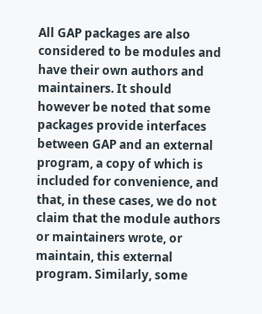All GAP packages are also considered to be modules and have their own authors and maintainers. It should however be noted that some packages provide interfaces between GAP and an external program, a copy of which is included for convenience, and that, in these cases, we do not claim that the module authors or maintainers wrote, or maintain, this external program. Similarly, some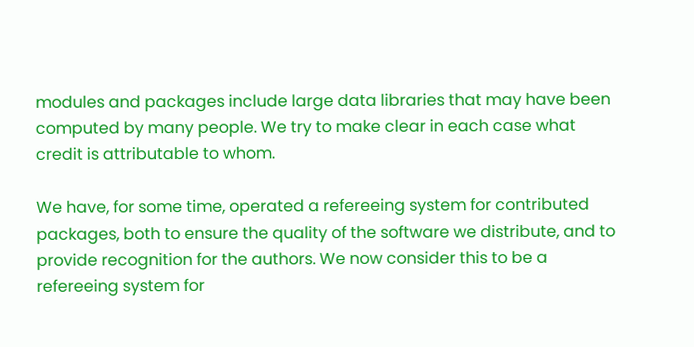modules and packages include large data libraries that may have been computed by many people. We try to make clear in each case what credit is attributable to whom.

We have, for some time, operated a refereeing system for contributed packages, both to ensure the quality of the software we distribute, and to provide recognition for the authors. We now consider this to be a refereeing system for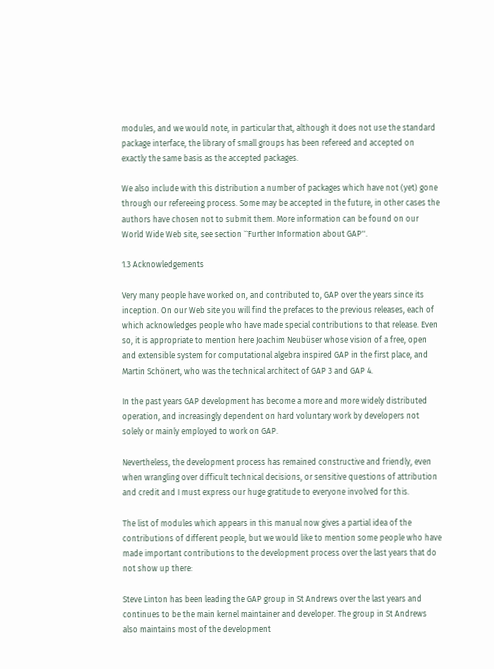modules, and we would note, in particular that, although it does not use the standard package interface, the library of small groups has been refereed and accepted on exactly the same basis as the accepted packages.

We also include with this distribution a number of packages which have not (yet) gone through our refereeing process. Some may be accepted in the future, in other cases the authors have chosen not to submit them. More information can be found on our World Wide Web site, see section ``Further Information about GAP''.

1.3 Acknowledgements

Very many people have worked on, and contributed to, GAP over the years since its inception. On our Web site you will find the prefaces to the previous releases, each of which acknowledges people who have made special contributions to that release. Even so, it is appropriate to mention here Joachim Neubüser whose vision of a free, open and extensible system for computational algebra inspired GAP in the first place, and Martin Schönert, who was the technical architect of GAP 3 and GAP 4.

In the past years GAP development has become a more and more widely distributed operation, and increasingly dependent on hard voluntary work by developers not solely or mainly employed to work on GAP.

Nevertheless, the development process has remained constructive and friendly, even when wrangling over difficult technical decisions, or sensitive questions of attribution and credit and I must express our huge gratitude to everyone involved for this.

The list of modules which appears in this manual now gives a partial idea of the contributions of different people, but we would like to mention some people who have made important contributions to the development process over the last years that do not show up there:

Steve Linton has been leading the GAP group in St Andrews over the last years and continues to be the main kernel maintainer and developer. The group in St Andrews also maintains most of the development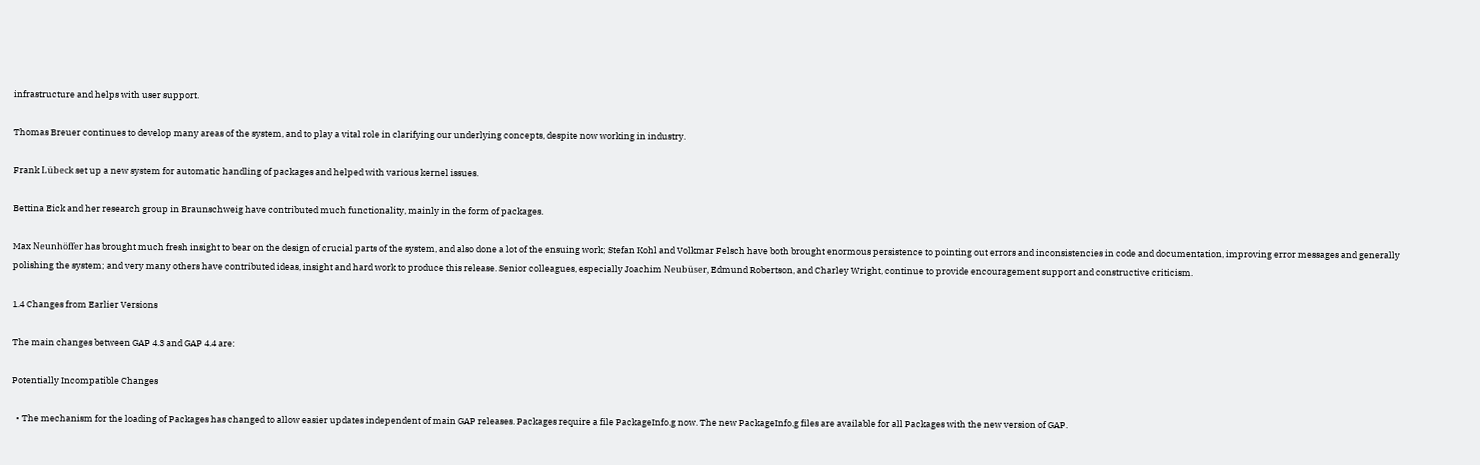infrastructure and helps with user support.

Thomas Breuer continues to develop many areas of the system, and to play a vital role in clarifying our underlying concepts, despite now working in industry.

Frank Lübeck set up a new system for automatic handling of packages and helped with various kernel issues.

Bettina Eick and her research group in Braunschweig have contributed much functionality, mainly in the form of packages.

Max Neunhöffer has brought much fresh insight to bear on the design of crucial parts of the system, and also done a lot of the ensuing work; Stefan Kohl and Volkmar Felsch have both brought enormous persistence to pointing out errors and inconsistencies in code and documentation, improving error messages and generally polishing the system; and very many others have contributed ideas, insight and hard work to produce this release. Senior colleagues, especially Joachim Neubüser, Edmund Robertson, and Charley Wright, continue to provide encouragement support and constructive criticism.

1.4 Changes from Earlier Versions

The main changes between GAP 4.3 and GAP 4.4 are:

Potentially Incompatible Changes

  • The mechanism for the loading of Packages has changed to allow easier updates independent of main GAP releases. Packages require a file PackageInfo.g now. The new PackageInfo.g files are available for all Packages with the new version of GAP.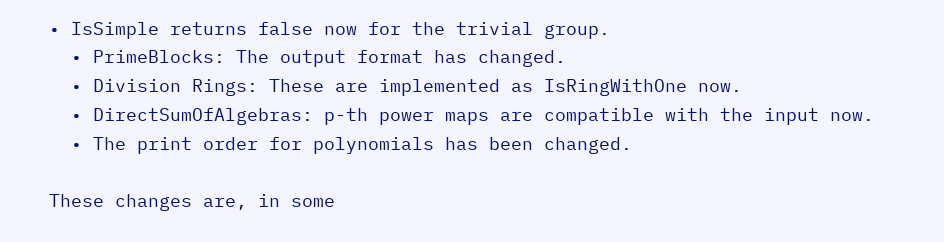• IsSimple returns false now for the trivial group.
  • PrimeBlocks: The output format has changed.
  • Division Rings: These are implemented as IsRingWithOne now.
  • DirectSumOfAlgebras: p-th power maps are compatible with the input now.
  • The print order for polynomials has been changed.

These changes are, in some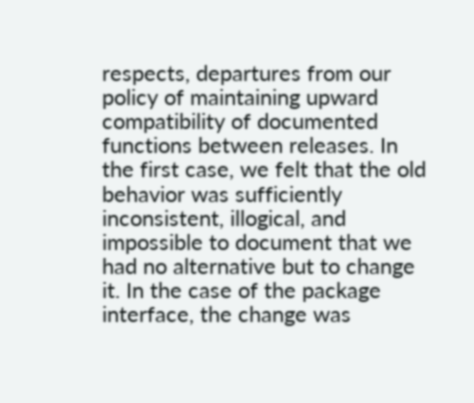respects, departures from our policy of maintaining upward compatibility of documented functions between releases. In the first case, we felt that the old behavior was sufficiently inconsistent, illogical, and impossible to document that we had no alternative but to change it. In the case of the package interface, the change was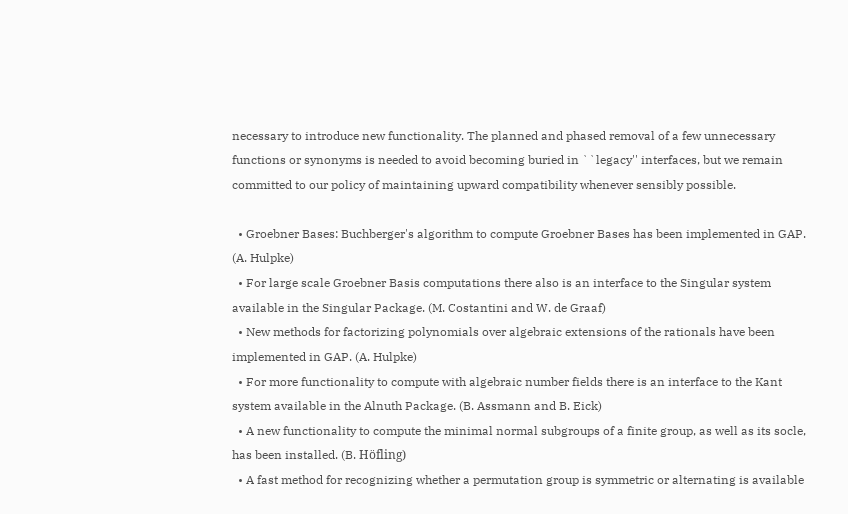necessary to introduce new functionality. The planned and phased removal of a few unnecessary functions or synonyms is needed to avoid becoming buried in ``legacy'' interfaces, but we remain committed to our policy of maintaining upward compatibility whenever sensibly possible.

  • Groebner Bases: Buchberger's algorithm to compute Groebner Bases has been implemented in GAP. (A. Hulpke)
  • For large scale Groebner Basis computations there also is an interface to the Singular system available in the Singular Package. (M. Costantini and W. de Graaf)
  • New methods for factorizing polynomials over algebraic extensions of the rationals have been implemented in GAP. (A. Hulpke)
  • For more functionality to compute with algebraic number fields there is an interface to the Kant system available in the Alnuth Package. (B. Assmann and B. Eick)
  • A new functionality to compute the minimal normal subgroups of a finite group, as well as its socle, has been installed. (B. Höfling)
  • A fast method for recognizing whether a permutation group is symmetric or alternating is available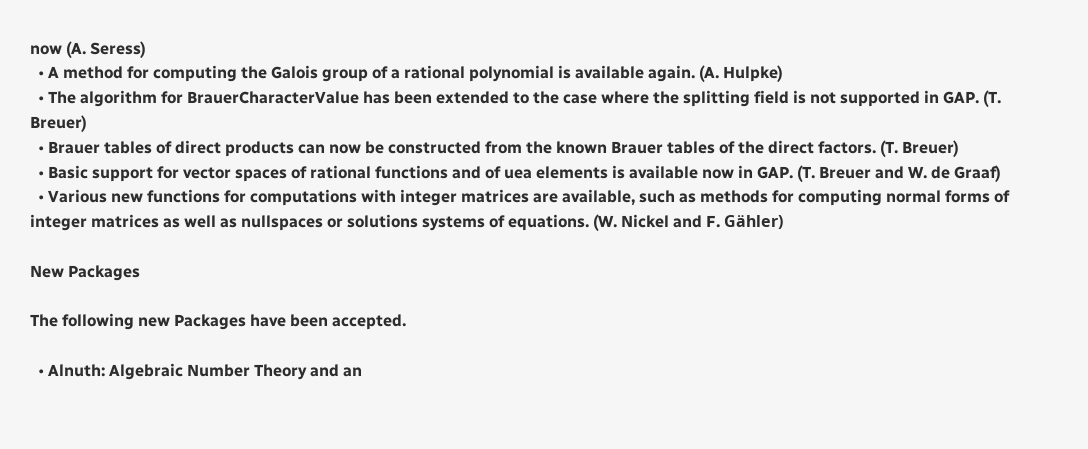now (A. Seress)
  • A method for computing the Galois group of a rational polynomial is available again. (A. Hulpke)
  • The algorithm for BrauerCharacterValue has been extended to the case where the splitting field is not supported in GAP. (T. Breuer)
  • Brauer tables of direct products can now be constructed from the known Brauer tables of the direct factors. (T. Breuer)
  • Basic support for vector spaces of rational functions and of uea elements is available now in GAP. (T. Breuer and W. de Graaf)
  • Various new functions for computations with integer matrices are available, such as methods for computing normal forms of integer matrices as well as nullspaces or solutions systems of equations. (W. Nickel and F. Gähler)

New Packages

The following new Packages have been accepted.

  • Alnuth: Algebraic Number Theory and an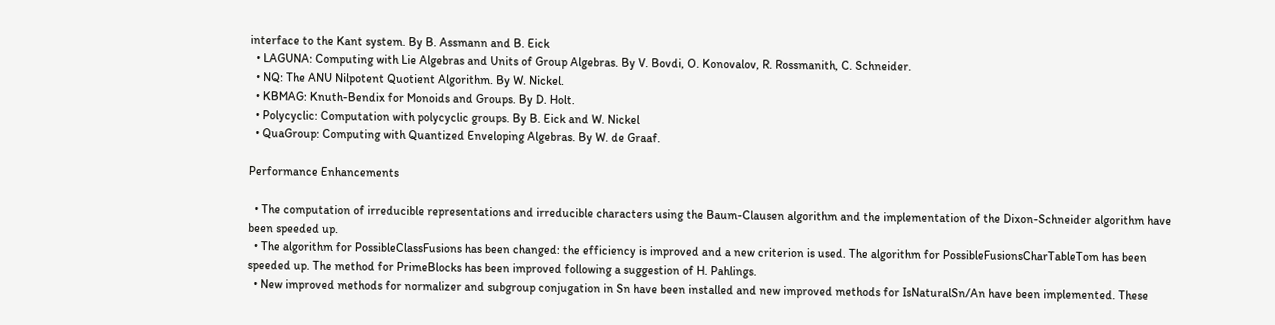interface to the Kant system. By B. Assmann and B. Eick
  • LAGUNA: Computing with Lie Algebras and Units of Group Algebras. By V. Bovdi, O. Konovalov, R. Rossmanith, C. Schneider.
  • NQ: The ANU Nilpotent Quotient Algorithm. By W. Nickel.
  • KBMAG: Knuth-Bendix for Monoids and Groups. By D. Holt.
  • Polycyclic: Computation with polycyclic groups. By B. Eick and W. Nickel
  • QuaGroup: Computing with Quantized Enveloping Algebras. By W. de Graaf.

Performance Enhancements

  • The computation of irreducible representations and irreducible characters using the Baum-Clausen algorithm and the implementation of the Dixon-Schneider algorithm have been speeded up.
  • The algorithm for PossibleClassFusions has been changed: the efficiency is improved and a new criterion is used. The algorithm for PossibleFusionsCharTableTom has been speeded up. The method for PrimeBlocks has been improved following a suggestion of H. Pahlings.
  • New improved methods for normalizer and subgroup conjugation in Sn have been installed and new improved methods for IsNaturalSn/An have been implemented. These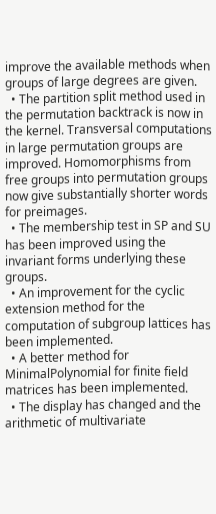improve the available methods when groups of large degrees are given.
  • The partition split method used in the permutation backtrack is now in the kernel. Transversal computations in large permutation groups are improved. Homomorphisms from free groups into permutation groups now give substantially shorter words for preimages.
  • The membership test in SP and SU has been improved using the invariant forms underlying these groups.
  • An improvement for the cyclic extension method for the computation of subgroup lattices has been implemented.
  • A better method for MinimalPolynomial for finite field matrices has been implemented.
  • The display has changed and the arithmetic of multivariate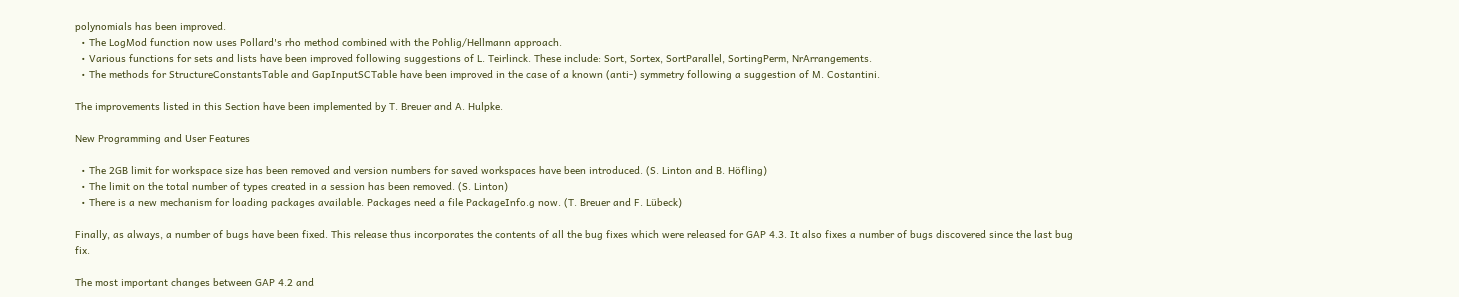polynomials has been improved.
  • The LogMod function now uses Pollard's rho method combined with the Pohlig/Hellmann approach.
  • Various functions for sets and lists have been improved following suggestions of L. Teirlinck. These include: Sort, Sortex, SortParallel, SortingPerm, NrArrangements.
  • The methods for StructureConstantsTable and GapInputSCTable have been improved in the case of a known (anti-) symmetry following a suggestion of M. Costantini.

The improvements listed in this Section have been implemented by T. Breuer and A. Hulpke.

New Programming and User Features

  • The 2GB limit for workspace size has been removed and version numbers for saved workspaces have been introduced. (S. Linton and B. Höfling)
  • The limit on the total number of types created in a session has been removed. (S. Linton)
  • There is a new mechanism for loading packages available. Packages need a file PackageInfo.g now. (T. Breuer and F. Lübeck)

Finally, as always, a number of bugs have been fixed. This release thus incorporates the contents of all the bug fixes which were released for GAP 4.3. It also fixes a number of bugs discovered since the last bug fix.

The most important changes between GAP 4.2 and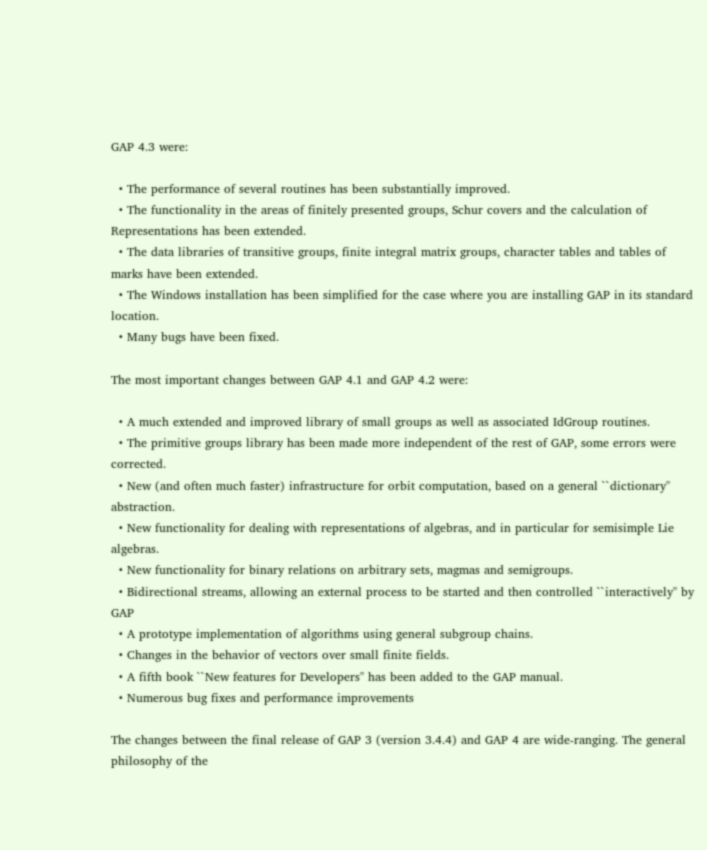GAP 4.3 were:

  • The performance of several routines has been substantially improved.
  • The functionality in the areas of finitely presented groups, Schur covers and the calculation of Representations has been extended.
  • The data libraries of transitive groups, finite integral matrix groups, character tables and tables of marks have been extended.
  • The Windows installation has been simplified for the case where you are installing GAP in its standard location.
  • Many bugs have been fixed.

The most important changes between GAP 4.1 and GAP 4.2 were:

  • A much extended and improved library of small groups as well as associated IdGroup routines.
  • The primitive groups library has been made more independent of the rest of GAP, some errors were corrected.
  • New (and often much faster) infrastructure for orbit computation, based on a general ``dictionary'' abstraction.
  • New functionality for dealing with representations of algebras, and in particular for semisimple Lie algebras.
  • New functionality for binary relations on arbitrary sets, magmas and semigroups.
  • Bidirectional streams, allowing an external process to be started and then controlled ``interactively'' by GAP
  • A prototype implementation of algorithms using general subgroup chains.
  • Changes in the behavior of vectors over small finite fields.
  • A fifth book ``New features for Developers'' has been added to the GAP manual.
  • Numerous bug fixes and performance improvements

The changes between the final release of GAP 3 (version 3.4.4) and GAP 4 are wide-ranging. The general philosophy of the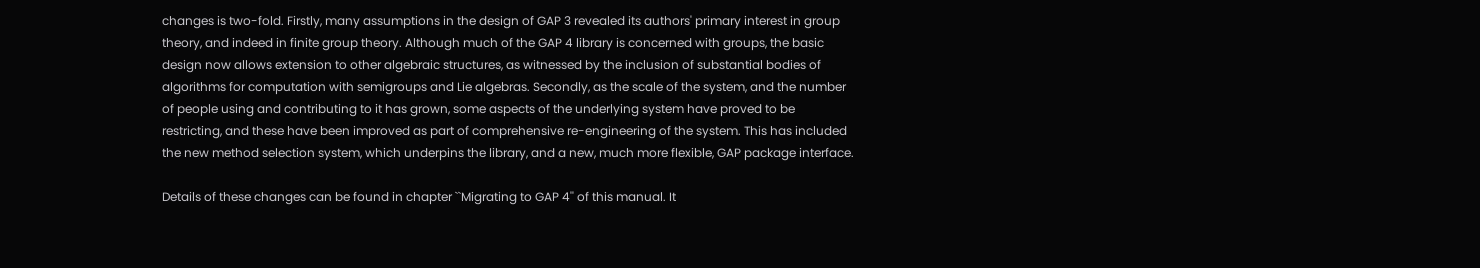changes is two-fold. Firstly, many assumptions in the design of GAP 3 revealed its authors' primary interest in group theory, and indeed in finite group theory. Although much of the GAP 4 library is concerned with groups, the basic design now allows extension to other algebraic structures, as witnessed by the inclusion of substantial bodies of algorithms for computation with semigroups and Lie algebras. Secondly, as the scale of the system, and the number of people using and contributing to it has grown, some aspects of the underlying system have proved to be restricting, and these have been improved as part of comprehensive re-engineering of the system. This has included the new method selection system, which underpins the library, and a new, much more flexible, GAP package interface.

Details of these changes can be found in chapter ``Migrating to GAP 4'' of this manual. It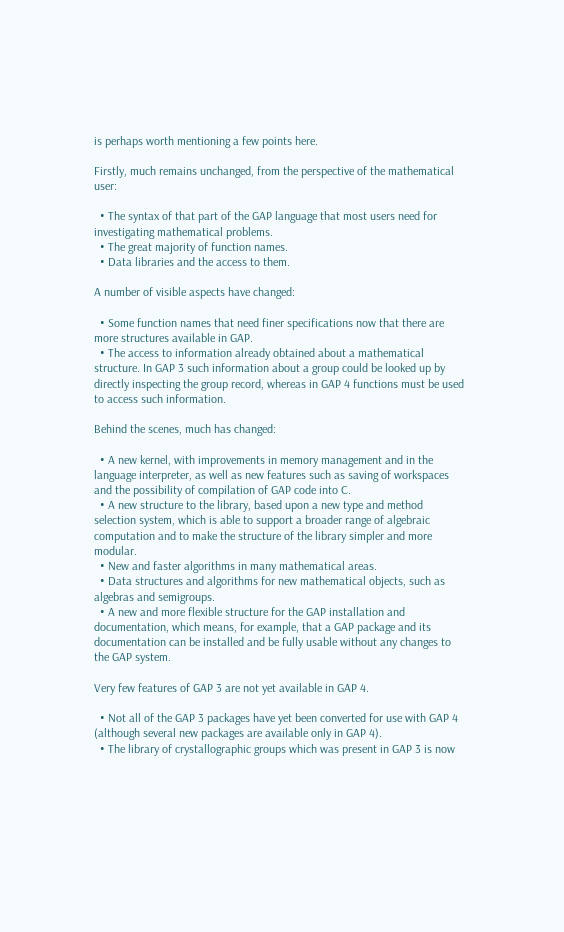is perhaps worth mentioning a few points here.

Firstly, much remains unchanged, from the perspective of the mathematical user:

  • The syntax of that part of the GAP language that most users need for investigating mathematical problems.
  • The great majority of function names.
  • Data libraries and the access to them.

A number of visible aspects have changed:

  • Some function names that need finer specifications now that there are more structures available in GAP.
  • The access to information already obtained about a mathematical structure. In GAP 3 such information about a group could be looked up by directly inspecting the group record, whereas in GAP 4 functions must be used to access such information.

Behind the scenes, much has changed:

  • A new kernel, with improvements in memory management and in the language interpreter, as well as new features such as saving of workspaces and the possibility of compilation of GAP code into C.
  • A new structure to the library, based upon a new type and method selection system, which is able to support a broader range of algebraic computation and to make the structure of the library simpler and more modular.
  • New and faster algorithms in many mathematical areas.
  • Data structures and algorithms for new mathematical objects, such as algebras and semigroups.
  • A new and more flexible structure for the GAP installation and documentation, which means, for example, that a GAP package and its documentation can be installed and be fully usable without any changes to the GAP system.

Very few features of GAP 3 are not yet available in GAP 4.

  • Not all of the GAP 3 packages have yet been converted for use with GAP 4 (although several new packages are available only in GAP 4).
  • The library of crystallographic groups which was present in GAP 3 is now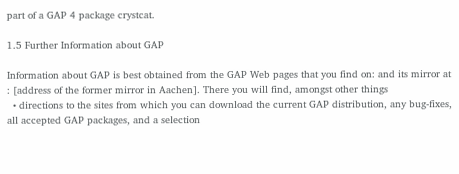part of a GAP 4 package crystcat.

1.5 Further Information about GAP

Information about GAP is best obtained from the GAP Web pages that you find on: and its mirror at : [address of the former mirror in Aachen]. There you will find, amongst other things
  • directions to the sites from which you can download the current GAP distribution, any bug-fixes, all accepted GAP packages, and a selection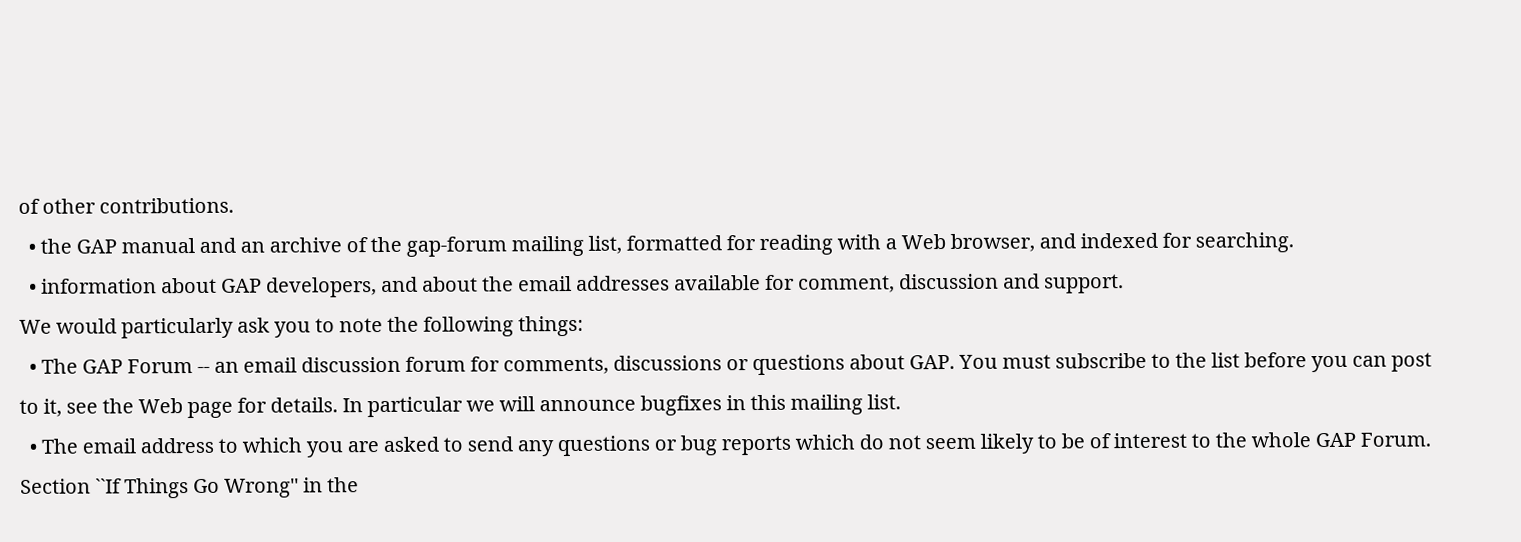of other contributions.
  • the GAP manual and an archive of the gap-forum mailing list, formatted for reading with a Web browser, and indexed for searching.
  • information about GAP developers, and about the email addresses available for comment, discussion and support.
We would particularly ask you to note the following things:
  • The GAP Forum -- an email discussion forum for comments, discussions or questions about GAP. You must subscribe to the list before you can post to it, see the Web page for details. In particular we will announce bugfixes in this mailing list.
  • The email address to which you are asked to send any questions or bug reports which do not seem likely to be of interest to the whole GAP Forum. Section ``If Things Go Wrong'' in the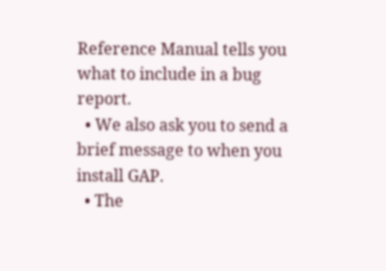Reference Manual tells you what to include in a bug report.
  • We also ask you to send a brief message to when you install GAP.
  • The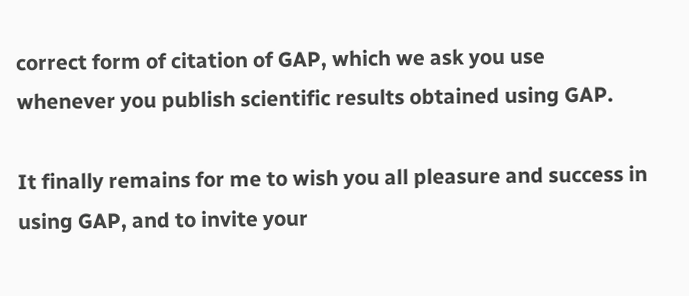correct form of citation of GAP, which we ask you use whenever you publish scientific results obtained using GAP.

It finally remains for me to wish you all pleasure and success in using GAP, and to invite your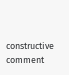constructive comment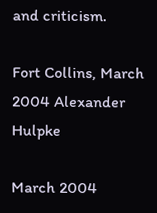and criticism.

Fort Collins, March 2004 Alexander Hulpke

March 2004